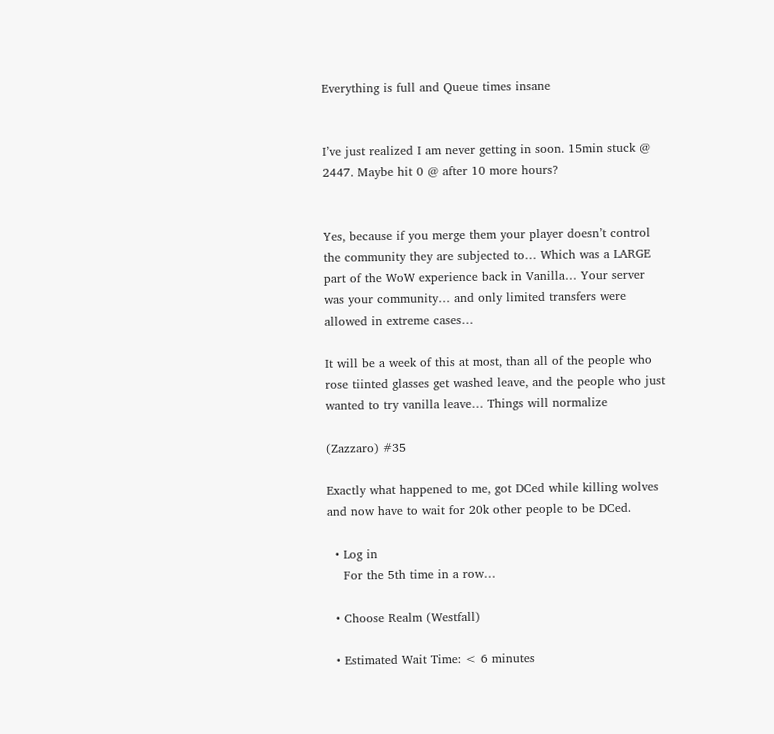Everything is full and Queue times insane


I’ve just realized I am never getting in soon. 15min stuck @ 2447. Maybe hit 0 @ after 10 more hours?


Yes, because if you merge them your player doesn’t control the community they are subjected to… Which was a LARGE part of the WoW experience back in Vanilla… Your server was your community… and only limited transfers were allowed in extreme cases…

It will be a week of this at most, than all of the people who rose tiinted glasses get washed leave, and the people who just wanted to try vanilla leave… Things will normalize

(Zazzaro) #35

Exactly what happened to me, got DCed while killing wolves and now have to wait for 20k other people to be DCed.

  • Log in
    For the 5th time in a row…

  • Choose Realm (Westfall)

  • Estimated Wait Time: < 6 minutes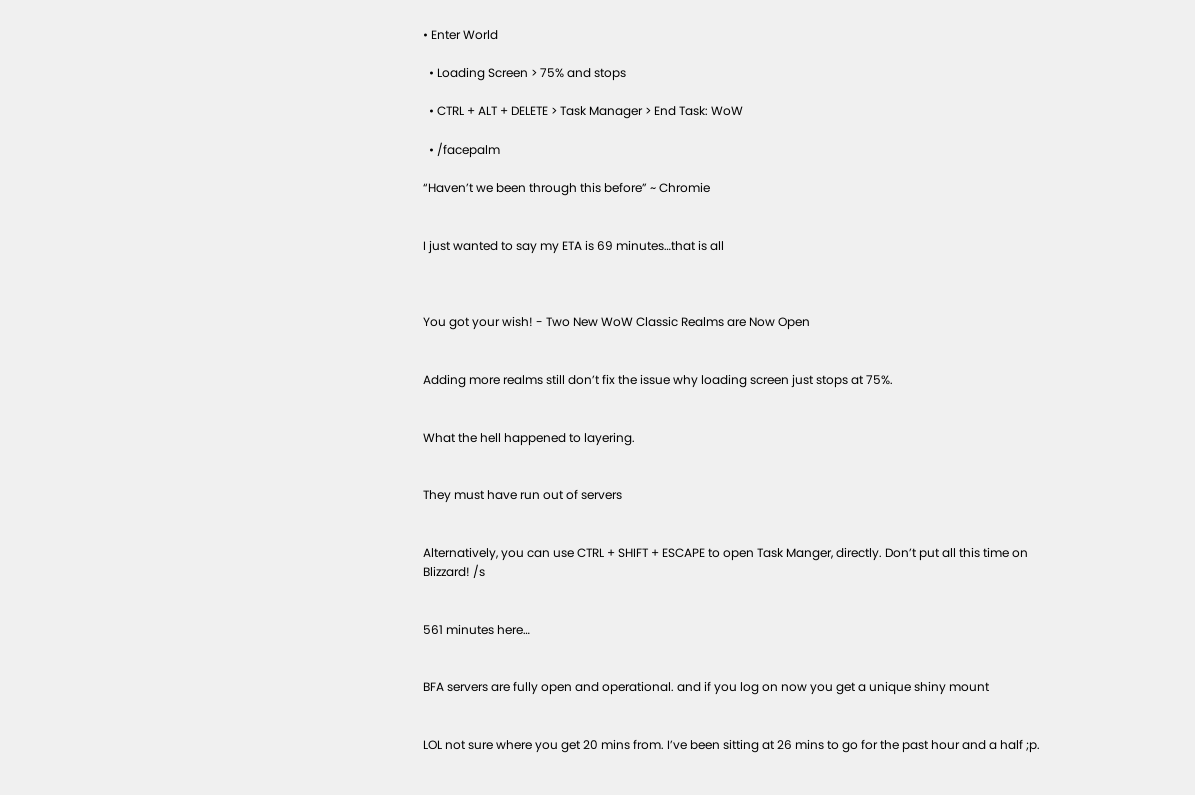• Enter World

  • Loading Screen > 75% and stops

  • CTRL + ALT + DELETE > Task Manager > End Task: WoW

  • /facepalm

“Haven’t we been through this before” ~ Chromie


I just wanted to say my ETA is 69 minutes…that is all



You got your wish! - Two New WoW Classic Realms are Now Open


Adding more realms still don’t fix the issue why loading screen just stops at 75%.


What the hell happened to layering.


They must have run out of servers


Alternatively, you can use CTRL + SHIFT + ESCAPE to open Task Manger, directly. Don’t put all this time on Blizzard! /s


561 minutes here…


BFA servers are fully open and operational. and if you log on now you get a unique shiny mount


LOL not sure where you get 20 mins from. I’ve been sitting at 26 mins to go for the past hour and a half ;p.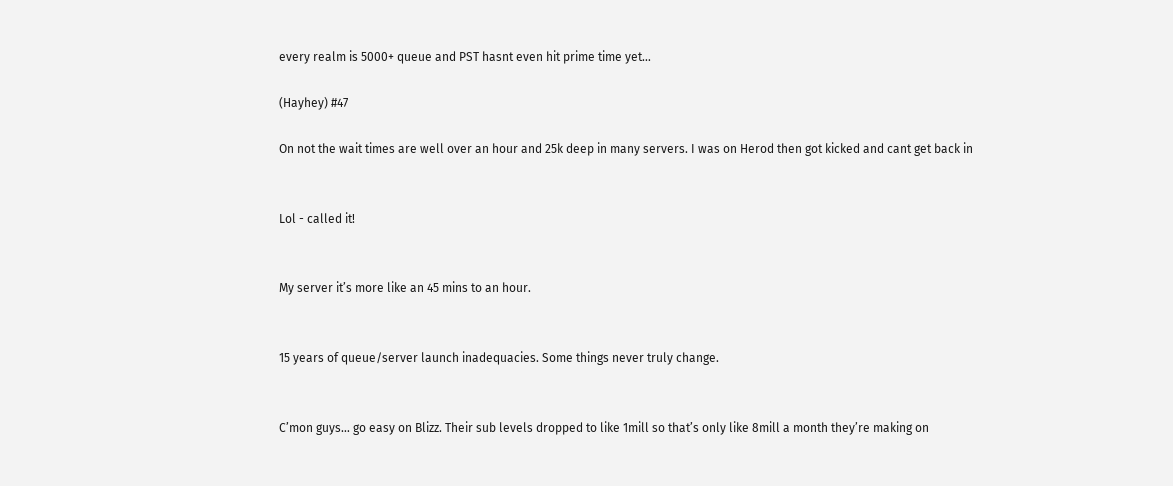every realm is 5000+ queue and PST hasnt even hit prime time yet…

(Hayhey) #47

On not the wait times are well over an hour and 25k deep in many servers. I was on Herod then got kicked and cant get back in


Lol - called it!


My server it’s more like an 45 mins to an hour.


15 years of queue/server launch inadequacies. Some things never truly change.


C’mon guys… go easy on Blizz. Their sub levels dropped to like 1mill so that’s only like 8mill a month they’re making on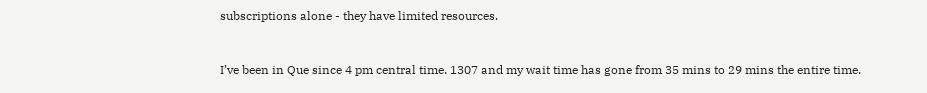subscriptions alone - they have limited resources.


I’ve been in Que since 4 pm central time. 1307 and my wait time has gone from 35 mins to 29 mins the entire time.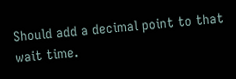Should add a decimal point to that wait time.